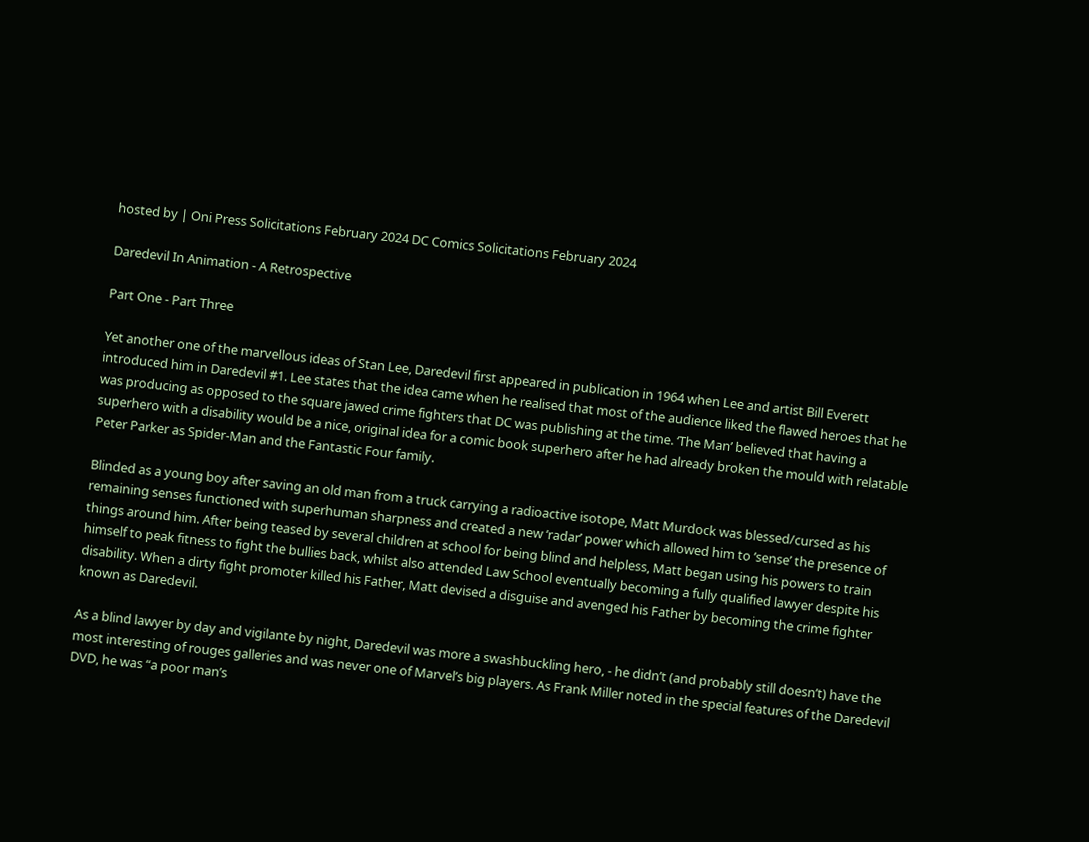hosted by | Oni Press Solicitations February 2024 DC Comics Solicitations February 2024

Daredevil In Animation - A Retrospective

Part One - Part Three

Yet another one of the marvellous ideas of Stan Lee, Daredevil first appeared in publication in 1964 when Lee and artist Bill Everett introduced him in Daredevil #1. Lee states that the idea came when he realised that most of the audience liked the flawed heroes that he was producing as opposed to the square jawed crime fighters that DC was publishing at the time. ‘The Man’ believed that having a superhero with a disability would be a nice, original idea for a comic book superhero after he had already broken the mould with relatable Peter Parker as Spider-Man and the Fantastic Four family.

Blinded as a young boy after saving an old man from a truck carrying a radioactive isotope, Matt Murdock was blessed/cursed as his remaining senses functioned with superhuman sharpness and created a new ‘radar’ power which allowed him to ‘sense’ the presence of things around him. After being teased by several children at school for being blind and helpless, Matt began using his powers to train himself to peak fitness to fight the bullies back, whilst also attended Law School eventually becoming a fully qualified lawyer despite his disability. When a dirty fight promoter killed his Father, Matt devised a disguise and avenged his Father by becoming the crime fighter known as Daredevil.

As a blind lawyer by day and vigilante by night, Daredevil was more a swashbuckling hero, - he didn’t (and probably still doesn’t) have the most interesting of rouges galleries and was never one of Marvel’s big players. As Frank Miller noted in the special features of the Daredevil DVD, he was “a poor man’s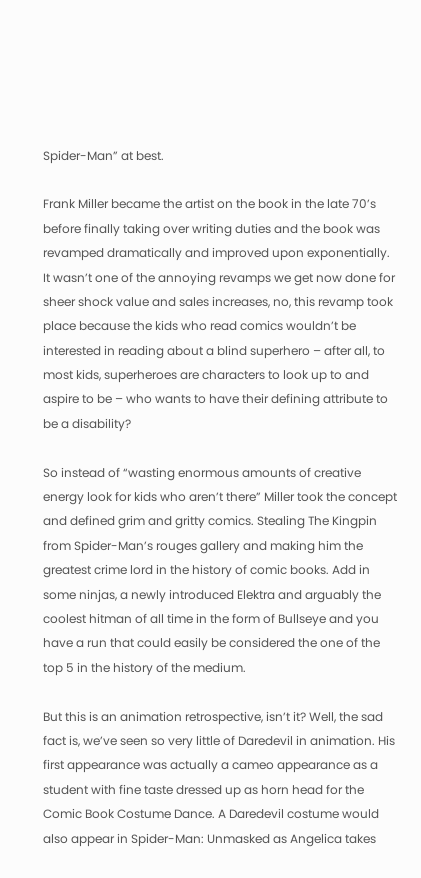Spider-Man” at best.

Frank Miller became the artist on the book in the late 70’s before finally taking over writing duties and the book was revamped dramatically and improved upon exponentially. It wasn’t one of the annoying revamps we get now done for sheer shock value and sales increases, no, this revamp took place because the kids who read comics wouldn’t be interested in reading about a blind superhero – after all, to most kids, superheroes are characters to look up to and aspire to be – who wants to have their defining attribute to be a disability?

So instead of “wasting enormous amounts of creative energy look for kids who aren’t there” Miller took the concept and defined grim and gritty comics. Stealing The Kingpin from Spider-Man’s rouges gallery and making him the greatest crime lord in the history of comic books. Add in some ninjas, a newly introduced Elektra and arguably the coolest hitman of all time in the form of Bullseye and you have a run that could easily be considered the one of the top 5 in the history of the medium.

But this is an animation retrospective, isn’t it? Well, the sad fact is, we’ve seen so very little of Daredevil in animation. His first appearance was actually a cameo appearance as a student with fine taste dressed up as horn head for the Comic Book Costume Dance. A Daredevil costume would also appear in Spider-Man: Unmasked as Angelica takes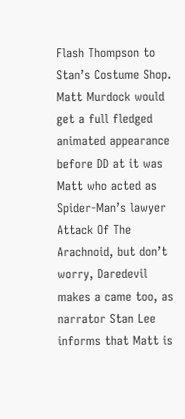Flash Thompson to Stan’s Costume Shop. Matt Murdock would get a full fledged animated appearance before DD at it was Matt who acted as Spider-Man’s lawyer Attack Of The Arachnoid, but don’t worry, Daredevil makes a came too, as narrator Stan Lee informs that Matt is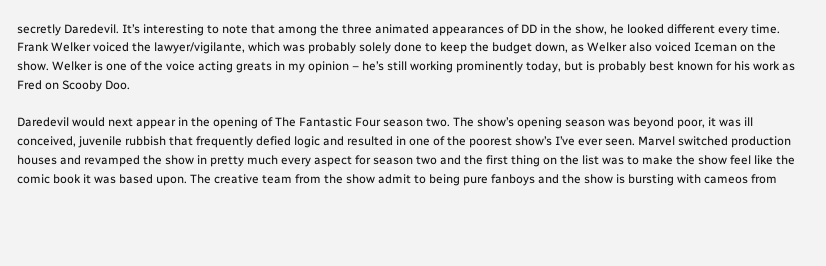secretly Daredevil. It’s interesting to note that among the three animated appearances of DD in the show, he looked different every time. Frank Welker voiced the lawyer/vigilante, which was probably solely done to keep the budget down, as Welker also voiced Iceman on the show. Welker is one of the voice acting greats in my opinion – he’s still working prominently today, but is probably best known for his work as Fred on Scooby Doo.

Daredevil would next appear in the opening of The Fantastic Four season two. The show’s opening season was beyond poor, it was ill conceived, juvenile rubbish that frequently defied logic and resulted in one of the poorest show’s I’ve ever seen. Marvel switched production houses and revamped the show in pretty much every aspect for season two and the first thing on the list was to make the show feel like the comic book it was based upon. The creative team from the show admit to being pure fanboys and the show is bursting with cameos from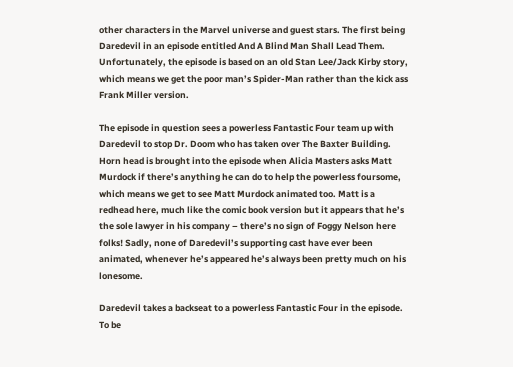other characters in the Marvel universe and guest stars. The first being Daredevil in an episode entitled And A Blind Man Shall Lead Them. Unfortunately, the episode is based on an old Stan Lee/Jack Kirby story, which means we get the poor man’s Spider-Man rather than the kick ass Frank Miller version.

The episode in question sees a powerless Fantastic Four team up with Daredevil to stop Dr. Doom who has taken over The Baxter Building. Horn head is brought into the episode when Alicia Masters asks Matt Murdock if there’s anything he can do to help the powerless foursome, which means we get to see Matt Murdock animated too. Matt is a redhead here, much like the comic book version but it appears that he’s the sole lawyer in his company – there’s no sign of Foggy Nelson here folks! Sadly, none of Daredevil’s supporting cast have ever been animated, whenever he’s appeared he’s always been pretty much on his lonesome.

Daredevil takes a backseat to a powerless Fantastic Four in the episode. To be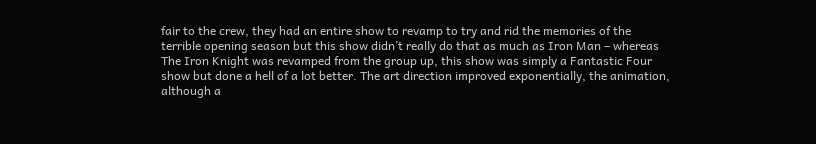fair to the crew, they had an entire show to revamp to try and rid the memories of the terrible opening season but this show didn’t really do that as much as Iron Man – whereas The Iron Knight was revamped from the group up, this show was simply a Fantastic Four show but done a hell of a lot better. The art direction improved exponentially, the animation, although a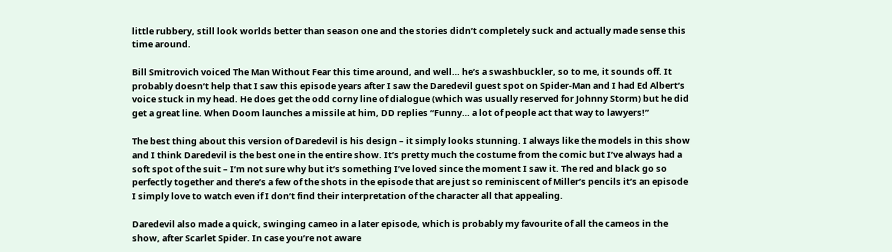little rubbery, still look worlds better than season one and the stories didn’t completely suck and actually made sense this time around.

Bill Smitrovich voiced The Man Without Fear this time around, and well… he’s a swashbuckler, so to me, it sounds off. It probably doesn’t help that I saw this episode years after I saw the Daredevil guest spot on Spider-Man and I had Ed Albert’s voice stuck in my head. He does get the odd corny line of dialogue (which was usually reserved for Johnny Storm) but he did get a great line. When Doom launches a missile at him, DD replies “Funny… a lot of people act that way to lawyers!”

The best thing about this version of Daredevil is his design – it simply looks stunning. I always like the models in this show and I think Daredevil is the best one in the entire show. It’s pretty much the costume from the comic but I’ve always had a soft spot of the suit – I’m not sure why but it’s something I’ve loved since the moment I saw it. The red and black go so perfectly together and there’s a few of the shots in the episode that are just so reminiscent of Miller’s pencils it’s an episode I simply love to watch even if I don’t find their interpretation of the character all that appealing.

Daredevil also made a quick, swinging cameo in a later episode, which is probably my favourite of all the cameos in the show, after Scarlet Spider. In case you’re not aware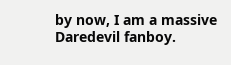by now, I am a massive Daredevil fanboy.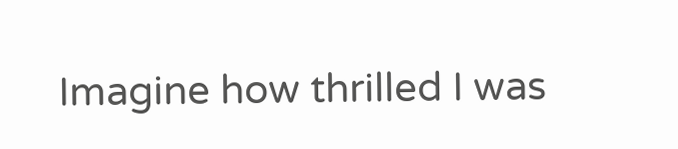Imagine how thrilled I was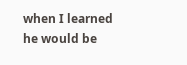when I learned he would be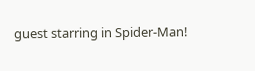guest starring in Spider-Man!